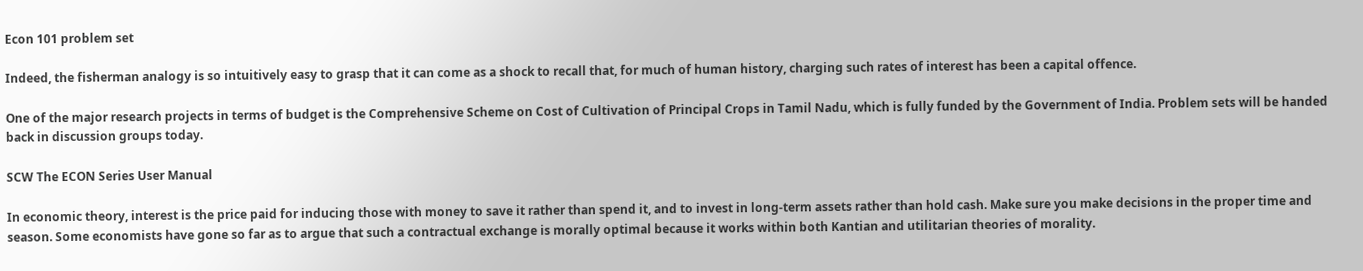Econ 101 problem set

Indeed, the fisherman analogy is so intuitively easy to grasp that it can come as a shock to recall that, for much of human history, charging such rates of interest has been a capital offence.

One of the major research projects in terms of budget is the Comprehensive Scheme on Cost of Cultivation of Principal Crops in Tamil Nadu, which is fully funded by the Government of India. Problem sets will be handed back in discussion groups today.

SCW The ECON Series User Manual

In economic theory, interest is the price paid for inducing those with money to save it rather than spend it, and to invest in long-term assets rather than hold cash. Make sure you make decisions in the proper time and season. Some economists have gone so far as to argue that such a contractual exchange is morally optimal because it works within both Kantian and utilitarian theories of morality.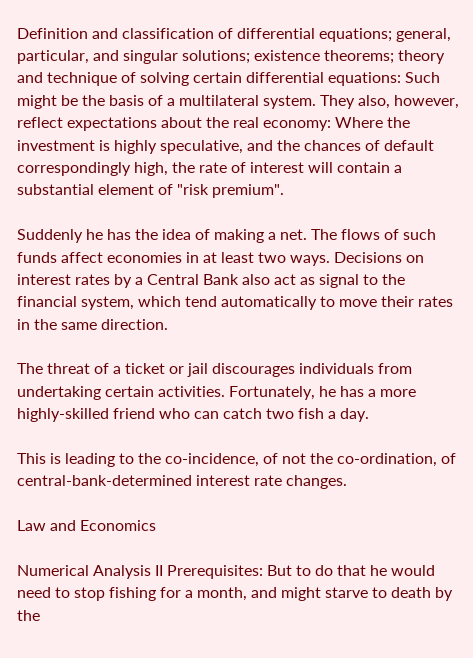Definition and classification of differential equations; general, particular, and singular solutions; existence theorems; theory and technique of solving certain differential equations: Such might be the basis of a multilateral system. They also, however, reflect expectations about the real economy: Where the investment is highly speculative, and the chances of default correspondingly high, the rate of interest will contain a substantial element of "risk premium".

Suddenly he has the idea of making a net. The flows of such funds affect economies in at least two ways. Decisions on interest rates by a Central Bank also act as signal to the financial system, which tend automatically to move their rates in the same direction.

The threat of a ticket or jail discourages individuals from undertaking certain activities. Fortunately, he has a more highly-skilled friend who can catch two fish a day.

This is leading to the co-incidence, of not the co-ordination, of central-bank-determined interest rate changes.

Law and Economics

Numerical Analysis II Prerequisites: But to do that he would need to stop fishing for a month, and might starve to death by the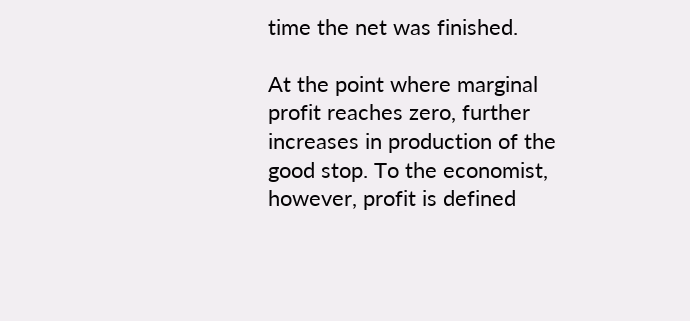time the net was finished.

At the point where marginal profit reaches zero, further increases in production of the good stop. To the economist, however, profit is defined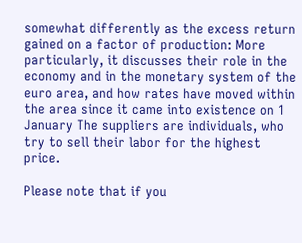somewhat differently as the excess return gained on a factor of production: More particularly, it discusses their role in the economy and in the monetary system of the euro area, and how rates have moved within the area since it came into existence on 1 January The suppliers are individuals, who try to sell their labor for the highest price.

Please note that if you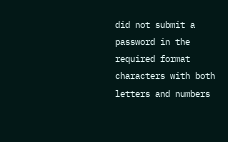did not submit a password in the required format characters with both letters and numbers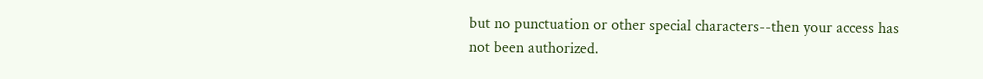but no punctuation or other special characters--then your access has not been authorized.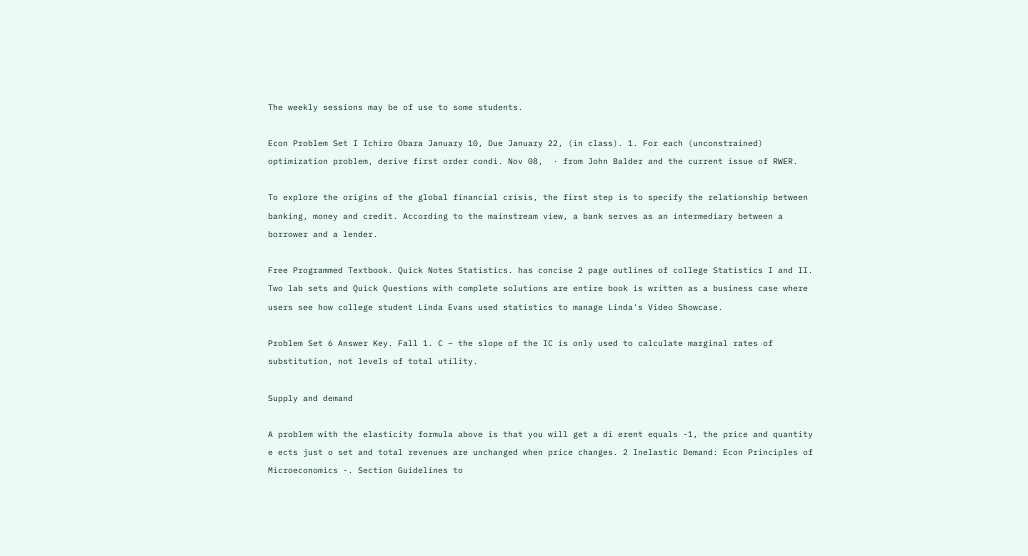The weekly sessions may be of use to some students.

Econ Problem Set I Ichiro Obara January 10, Due January 22, (in class). 1. For each (unconstrained) optimization problem, derive first order condi. Nov 08,  · from John Balder and the current issue of RWER.

To explore the origins of the global financial crisis, the first step is to specify the relationship between banking, money and credit. According to the mainstream view, a bank serves as an intermediary between a borrower and a lender.

Free Programmed Textbook. Quick Notes Statistics. has concise 2 page outlines of college Statistics I and II. Two lab sets and Quick Questions with complete solutions are entire book is written as a business case where users see how college student Linda Evans used statistics to manage Linda's Video Showcase.

Problem Set 6 Answer Key. Fall 1. C – the slope of the IC is only used to calculate marginal rates of substitution, not levels of total utility.

Supply and demand

A problem with the elasticity formula above is that you will get a di erent equals -1, the price and quantity e ects just o set and total revenues are unchanged when price changes. 2 Inelastic Demand: Econ Principles of Microeconomics -. Section Guidelines to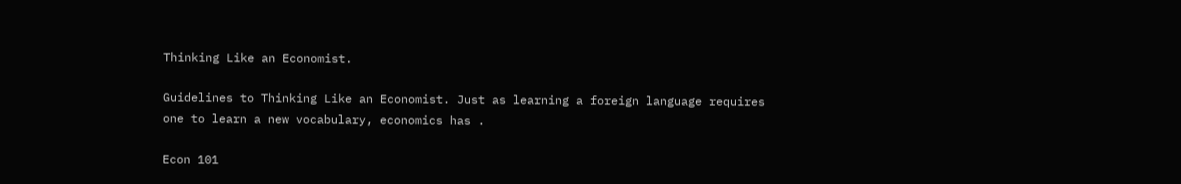Thinking Like an Economist.

Guidelines to Thinking Like an Economist. Just as learning a foreign language requires one to learn a new vocabulary, economics has .

Econ 101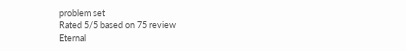problem set
Rated 5/5 based on 75 review
Eternal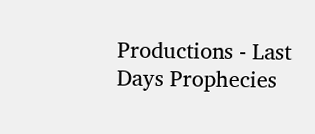Productions - Last Days Prophecies